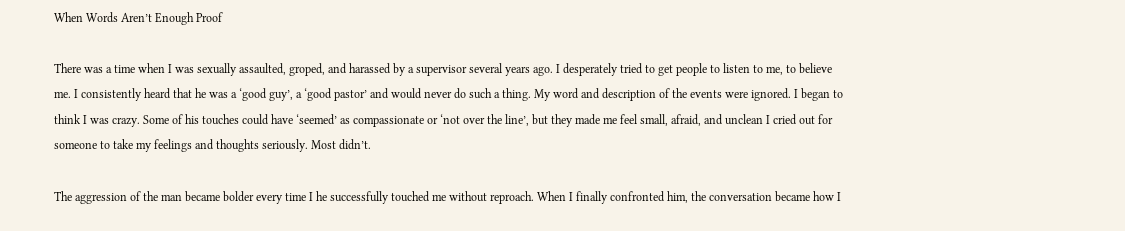When Words Aren’t Enough Proof

There was a time when I was sexually assaulted, groped, and harassed by a supervisor several years ago. I desperately tried to get people to listen to me, to believe me. I consistently heard that he was a ‘good guy’, a ‘good pastor’ and would never do such a thing. My word and description of the events were ignored. I began to think I was crazy. Some of his touches could have ‘seemed’ as compassionate or ‘not over the line’, but they made me feel small, afraid, and unclean I cried out for someone to take my feelings and thoughts seriously. Most didn’t.

The aggression of the man became bolder every time I he successfully touched me without reproach. When I finally confronted him, the conversation became how I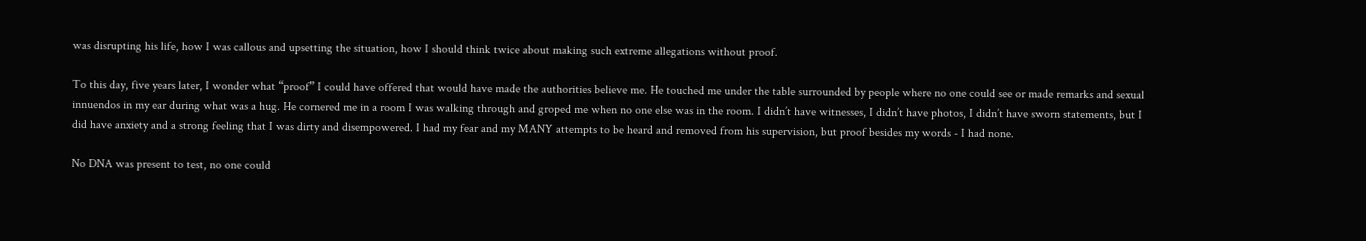was disrupting his life, how I was callous and upsetting the situation, how I should think twice about making such extreme allegations without proof.

To this day, five years later, I wonder what “proof” I could have offered that would have made the authorities believe me. He touched me under the table surrounded by people where no one could see or made remarks and sexual innuendos in my ear during what was a hug. He cornered me in a room I was walking through and groped me when no one else was in the room. I didn’t have witnesses, I didn’t have photos, I didn’t have sworn statements, but I did have anxiety and a strong feeling that I was dirty and disempowered. I had my fear and my MANY attempts to be heard and removed from his supervision, but proof besides my words - I had none.

No DNA was present to test, no one could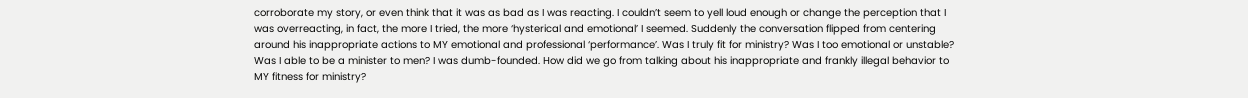corroborate my story, or even think that it was as bad as I was reacting. I couldn’t seem to yell loud enough or change the perception that I was overreacting, in fact, the more I tried, the more ‘hysterical and emotional’ I seemed. Suddenly the conversation flipped from centering around his inappropriate actions to MY emotional and professional ‘performance’. Was I truly fit for ministry? Was I too emotional or unstable? Was I able to be a minister to men? I was dumb-founded. How did we go from talking about his inappropriate and frankly illegal behavior to MY fitness for ministry?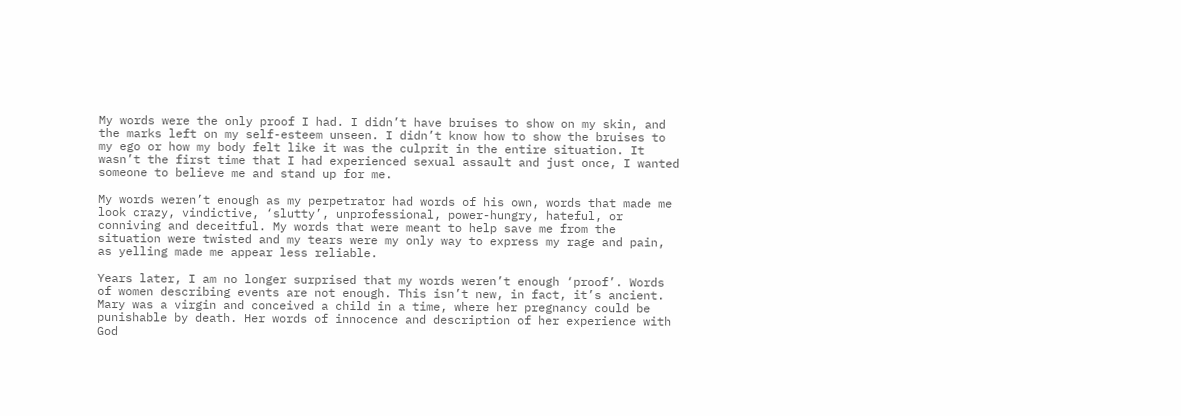My words were the only proof I had. I didn’t have bruises to show on my skin, and the marks left on my self-esteem unseen. I didn’t know how to show the bruises to my ego or how my body felt like it was the culprit in the entire situation. It wasn’t the first time that I had experienced sexual assault and just once, I wanted someone to believe me and stand up for me.

My words weren’t enough as my perpetrator had words of his own, words that made me look crazy, vindictive, ‘slutty’, unprofessional, power-hungry, hateful, or conniving and deceitful. My words that were meant to help save me from the situation were twisted and my tears were my only way to express my rage and pain, as yelling made me appear less reliable.

Years later, I am no longer surprised that my words weren’t enough ‘proof’. Words of women describing events are not enough. This isn’t new, in fact, it’s ancient. Mary was a virgin and conceived a child in a time, where her pregnancy could be punishable by death. Her words of innocence and description of her experience with God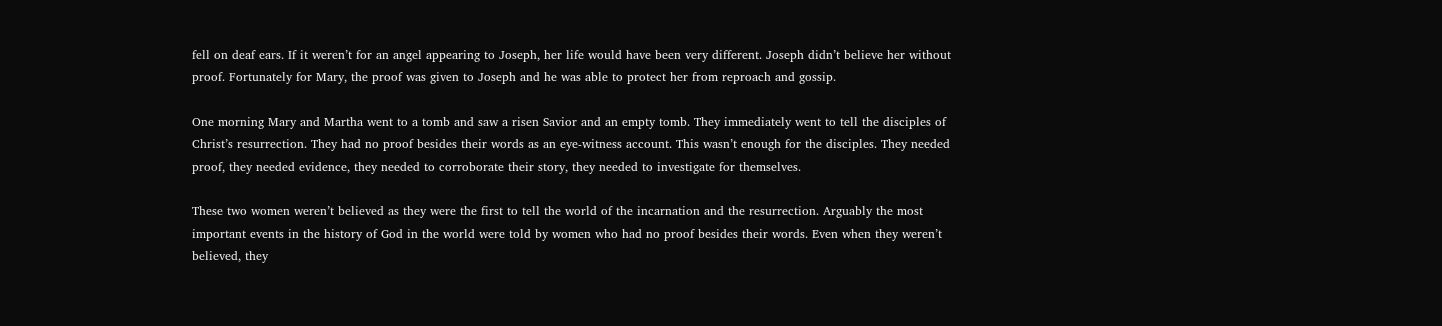fell on deaf ears. If it weren’t for an angel appearing to Joseph, her life would have been very different. Joseph didn’t believe her without proof. Fortunately for Mary, the proof was given to Joseph and he was able to protect her from reproach and gossip.

One morning Mary and Martha went to a tomb and saw a risen Savior and an empty tomb. They immediately went to tell the disciples of Christ’s resurrection. They had no proof besides their words as an eye-witness account. This wasn’t enough for the disciples. They needed proof, they needed evidence, they needed to corroborate their story, they needed to investigate for themselves.

These two women weren’t believed as they were the first to tell the world of the incarnation and the resurrection. Arguably the most important events in the history of God in the world were told by women who had no proof besides their words. Even when they weren’t believed, they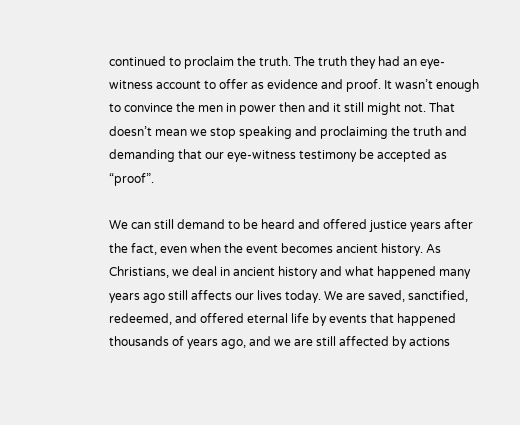continued to proclaim the truth. The truth they had an eye-witness account to offer as evidence and proof. It wasn’t enough to convince the men in power then and it still might not. That doesn’t mean we stop speaking and proclaiming the truth and demanding that our eye-witness testimony be accepted as “proof”.

We can still demand to be heard and offered justice years after the fact, even when the event becomes ancient history. As Christians, we deal in ancient history and what happened many years ago still affects our lives today. We are saved, sanctified, redeemed, and offered eternal life by events that happened thousands of years ago, and we are still affected by actions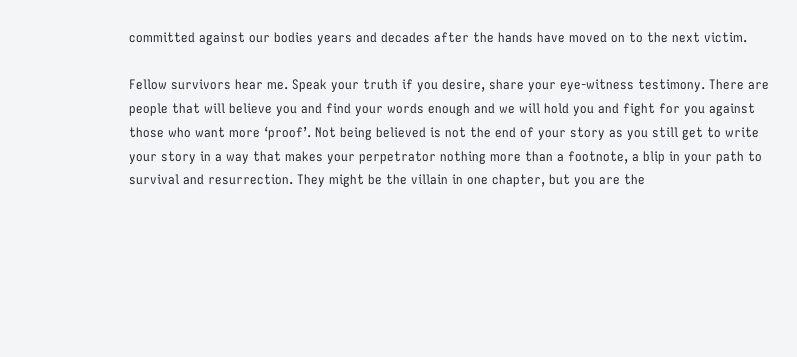committed against our bodies years and decades after the hands have moved on to the next victim.

Fellow survivors hear me. Speak your truth if you desire, share your eye-witness testimony. There are people that will believe you and find your words enough and we will hold you and fight for you against those who want more ‘proof’. Not being believed is not the end of your story as you still get to write your story in a way that makes your perpetrator nothing more than a footnote, a blip in your path to survival and resurrection. They might be the villain in one chapter, but you are the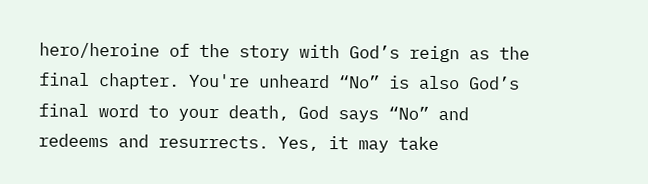hero/heroine of the story with God’s reign as the final chapter. You're unheard “No” is also God’s final word to your death, God says “No” and redeems and resurrects. Yes, it may take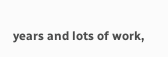years and lots of work,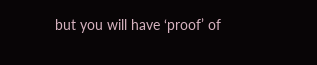but you will have ‘proof’ of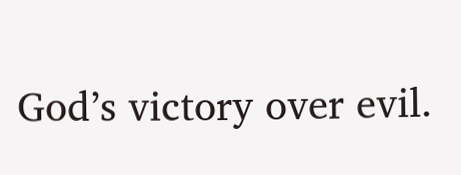God’s victory over evil.